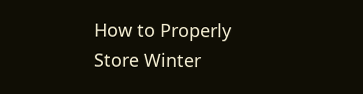How to Properly Store Winter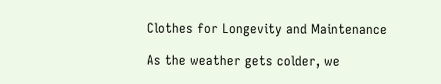Clothes for Longevity and Maintenance

As the weather gets colder, we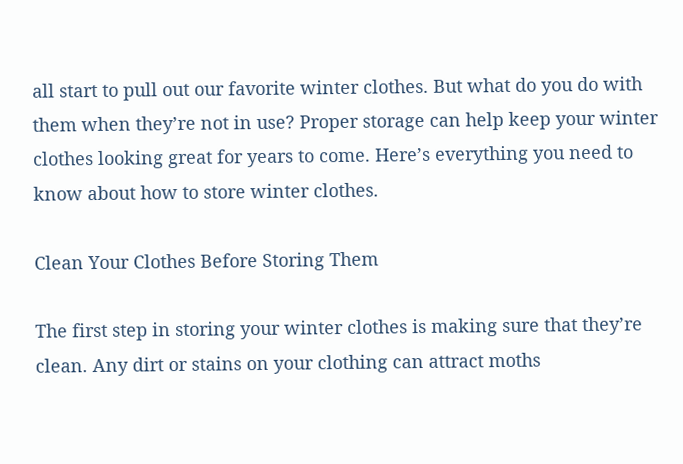all start to pull out our favorite winter clothes. But what do you do with them when they’re not in use? Proper storage can help keep your winter clothes looking great for years to come. Here’s everything you need to know about how to store winter clothes.

Clean Your Clothes Before Storing Them

The first step in storing your winter clothes is making sure that they’re clean. Any dirt or stains on your clothing can attract moths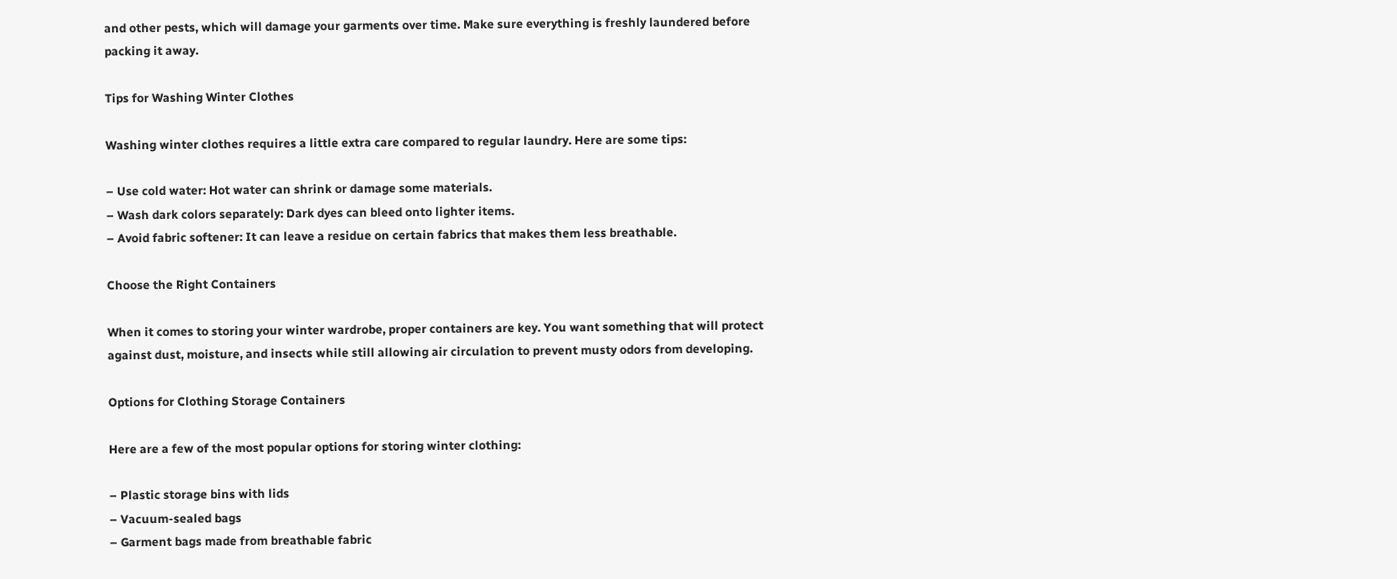and other pests, which will damage your garments over time. Make sure everything is freshly laundered before packing it away.

Tips for Washing Winter Clothes

Washing winter clothes requires a little extra care compared to regular laundry. Here are some tips:

– Use cold water: Hot water can shrink or damage some materials.
– Wash dark colors separately: Dark dyes can bleed onto lighter items.
– Avoid fabric softener: It can leave a residue on certain fabrics that makes them less breathable.

Choose the Right Containers

When it comes to storing your winter wardrobe, proper containers are key. You want something that will protect against dust, moisture, and insects while still allowing air circulation to prevent musty odors from developing.

Options for Clothing Storage Containers

Here are a few of the most popular options for storing winter clothing:

– Plastic storage bins with lids
– Vacuum-sealed bags
– Garment bags made from breathable fabric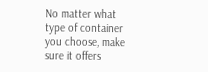No matter what type of container you choose, make sure it offers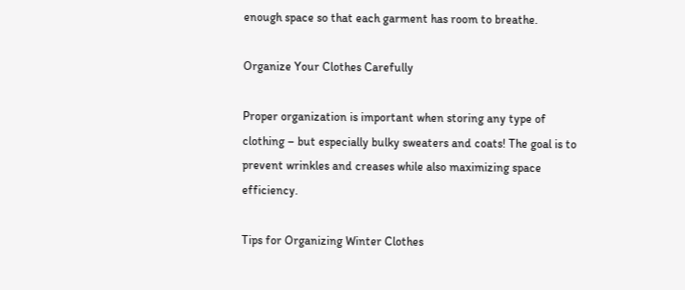enough space so that each garment has room to breathe.

Organize Your Clothes Carefully

Proper organization is important when storing any type of clothing – but especially bulky sweaters and coats! The goal is to prevent wrinkles and creases while also maximizing space efficiency.

Tips for Organizing Winter Clothes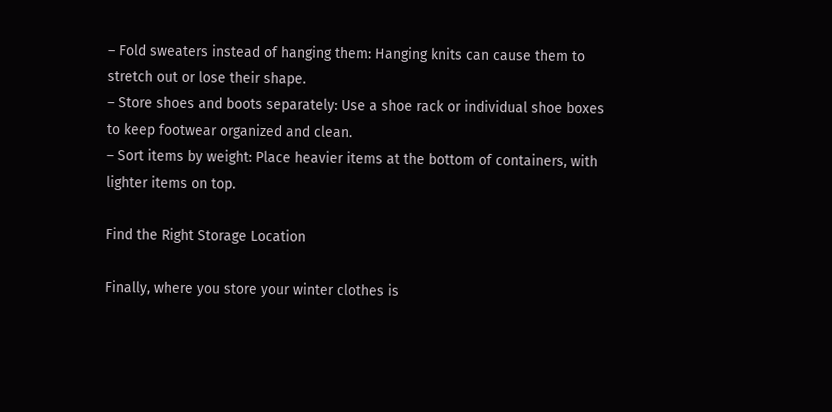– Fold sweaters instead of hanging them: Hanging knits can cause them to stretch out or lose their shape.
– Store shoes and boots separately: Use a shoe rack or individual shoe boxes to keep footwear organized and clean.
– Sort items by weight: Place heavier items at the bottom of containers, with lighter items on top.

Find the Right Storage Location

Finally, where you store your winter clothes is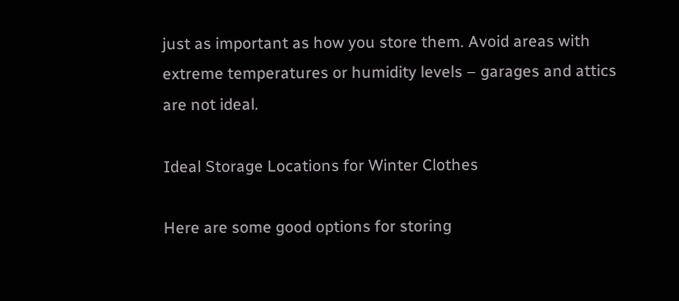just as important as how you store them. Avoid areas with extreme temperatures or humidity levels – garages and attics are not ideal.

Ideal Storage Locations for Winter Clothes

Here are some good options for storing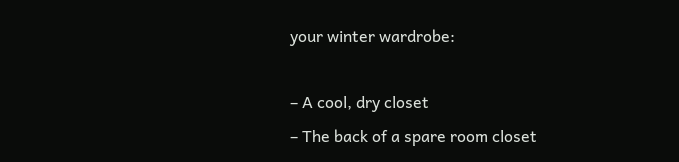your winter wardrobe:

– A cool, dry closet
– The back of a spare room closet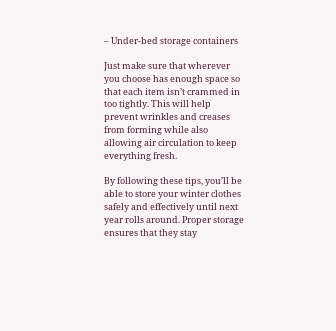– Under-bed storage containers

Just make sure that wherever you choose has enough space so that each item isn’t crammed in too tightly. This will help prevent wrinkles and creases from forming while also allowing air circulation to keep everything fresh.

By following these tips, you’ll be able to store your winter clothes safely and effectively until next year rolls around. Proper storage ensures that they stay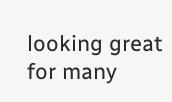looking great for many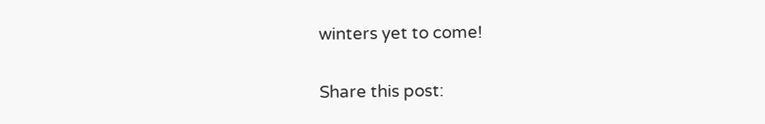winters yet to come!

Share this post: